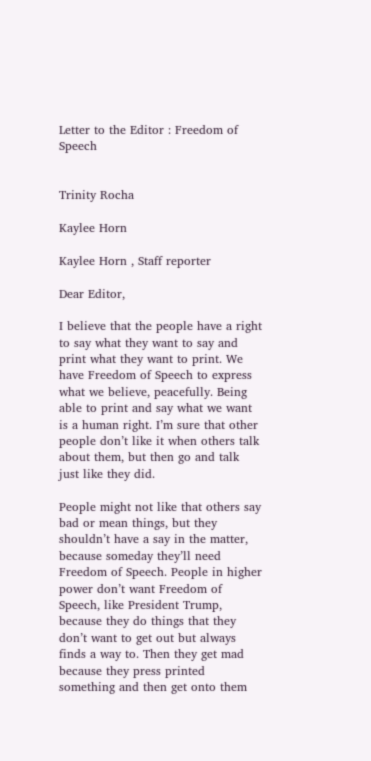Letter to the Editor : Freedom of Speech


Trinity Rocha

Kaylee Horn

Kaylee Horn , Staff reporter

Dear Editor,

I believe that the people have a right to say what they want to say and print what they want to print. We have Freedom of Speech to express what we believe, peacefully. Being able to print and say what we want is a human right. I’m sure that other people don’t like it when others talk about them, but then go and talk just like they did.

People might not like that others say bad or mean things, but they shouldn’t have a say in the matter, because someday they’ll need Freedom of Speech. People in higher power don’t want Freedom of Speech, like President Trump, because they do things that they don’t want to get out but always finds a way to. Then they get mad because they press printed something and then get onto them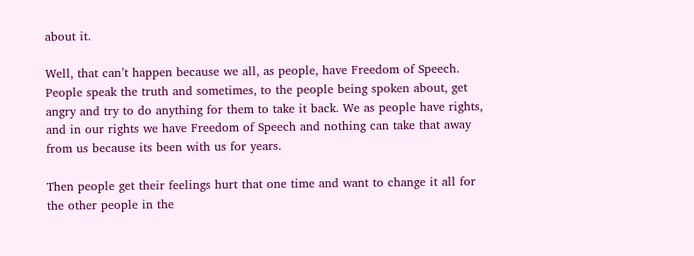about it.

Well, that can’t happen because we all, as people, have Freedom of Speech. People speak the truth and sometimes, to the people being spoken about, get angry and try to do anything for them to take it back. We as people have rights, and in our rights we have Freedom of Speech and nothing can take that away from us because its been with us for years.

Then people get their feelings hurt that one time and want to change it all for the other people in the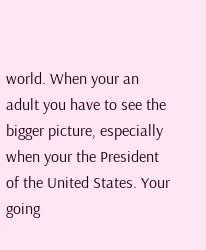world. When your an adult you have to see the bigger picture, especially when your the President of the United States. Your going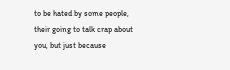to be hated by some people, their going to talk crap about you, but just because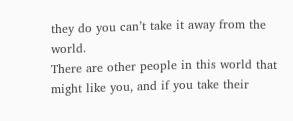they do you can’t take it away from the world.
There are other people in this world that might like you, and if you take their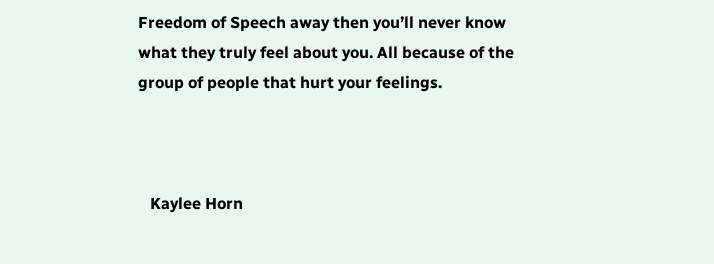Freedom of Speech away then you’ll never know what they truly feel about you. All because of the group of people that hurt your feelings.



   Kaylee Horn